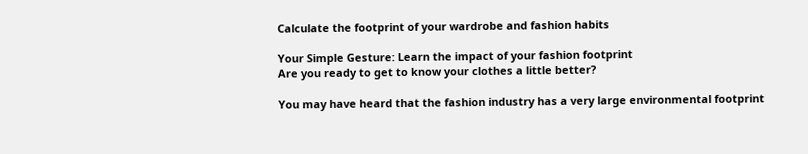Calculate the footprint of your wardrobe and fashion habits

Your Simple Gesture: Learn the impact of your fashion footprint
Are you ready to get to know your clothes a little better?

You may have heard that the fashion industry has a very large environmental footprint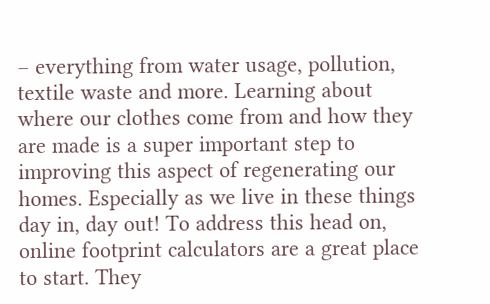– everything from water usage, pollution, textile waste and more. Learning about where our clothes come from and how they are made is a super important step to improving this aspect of regenerating our homes. Especially as we live in these things day in, day out! To address this head on, online footprint calculators are a great place to start. They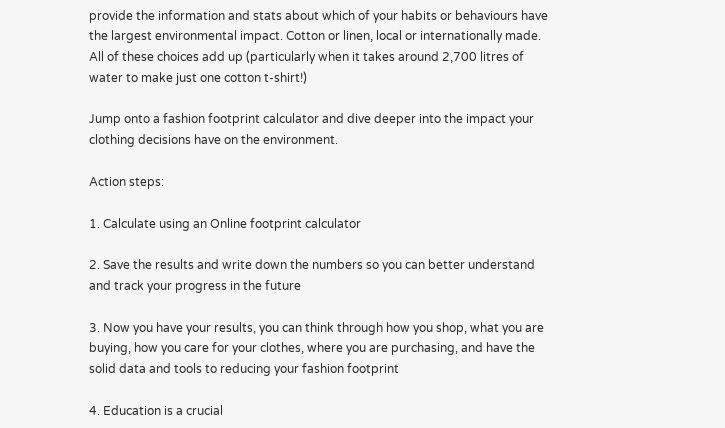provide the information and stats about which of your habits or behaviours have the largest environmental impact. Cotton or linen, local or internationally made. All of these choices add up (particularly when it takes around 2,700 litres of water to make just one cotton t-shirt!)

Jump onto a fashion footprint calculator and dive deeper into the impact your clothing decisions have on the environment.

Action steps:

1. Calculate using an Online footprint calculator

2. Save the results and write down the numbers so you can better understand and track your progress in the future

3. Now you have your results, you can think through how you shop, what you are buying, how you care for your clothes, where you are purchasing, and have the solid data and tools to reducing your fashion footprint

4. Education is a crucial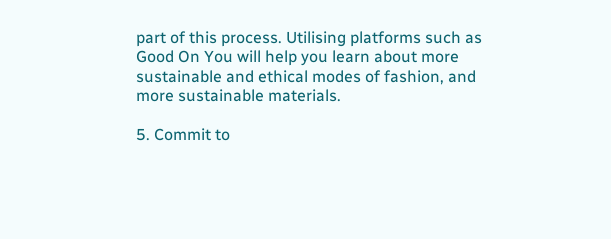part of this process. Utilising platforms such as Good On You will help you learn about more sustainable and ethical modes of fashion, and more sustainable materials.

5. Commit to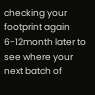checking your footprint again 6-12month later to see where your next batch of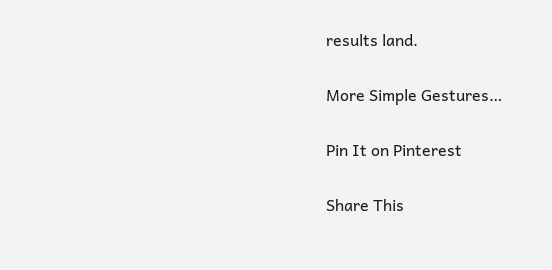results land.

More Simple Gestures…

Pin It on Pinterest

Share This